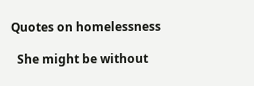Quotes on homelessness

  She might be without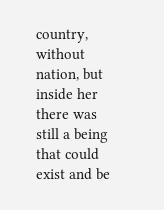country, without nation, but inside her there was still a being that could exist and be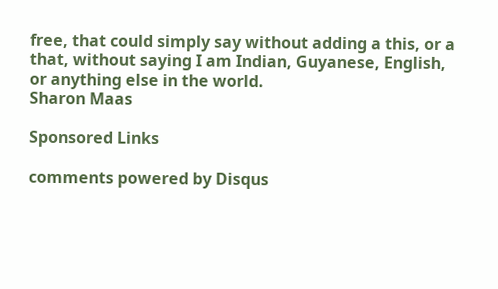free, that could simply say without adding a this, or a that, without saying I am Indian, Guyanese, English, or anything else in the world.
Sharon Maas

Sponsored Links

comments powered by Disqus